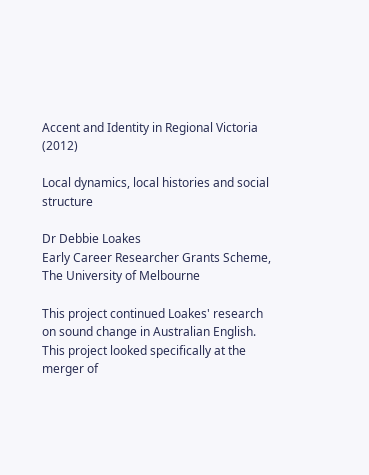Accent and Identity in Regional Victoria (2012)

Local dynamics, local histories and social structure

Dr Debbie Loakes
Early Career Researcher Grants Scheme, The University of Melbourne

This project continued Loakes' research on sound change in Australian English. This project looked specifically at the merger of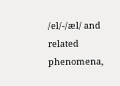/el/-/æl/ and related phenomena,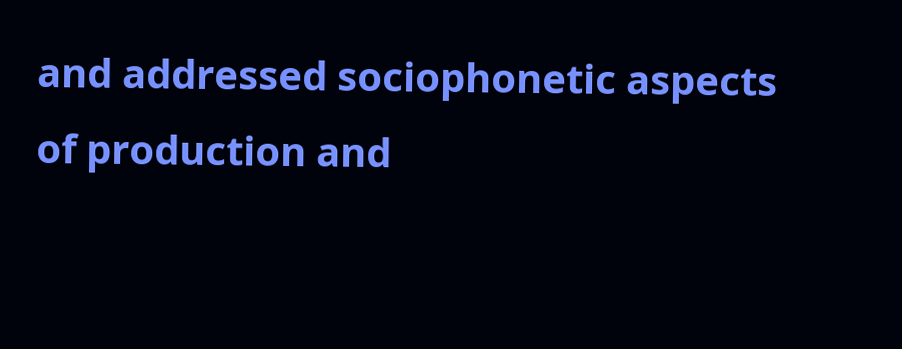and addressed sociophonetic aspects of production and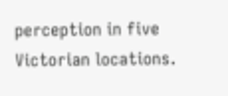perception in five Victorian locations.